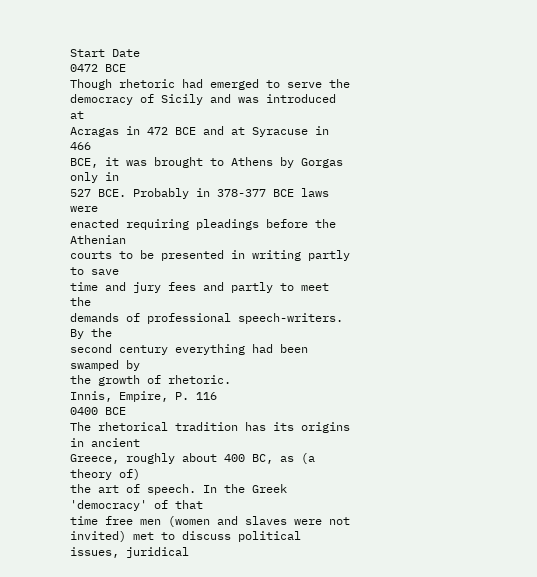Start Date
0472 BCE
Though rhetoric had emerged to serve the
democracy of Sicily and was introduced at
Acragas in 472 BCE and at Syracuse in 466
BCE, it was brought to Athens by Gorgas only in
527 BCE. Probably in 378-377 BCE laws were
enacted requiring pleadings before the Athenian
courts to be presented in writing partly to save
time and jury fees and partly to meet the
demands of professional speech-writers. By the
second century everything had been swamped by
the growth of rhetoric.
Innis, Empire, P. 116
0400 BCE
The rhetorical tradition has its origins in ancient
Greece, roughly about 400 BC, as (a theory of)
the art of speech. In the Greek 'democracy' of that
time free men (women and slaves were not
invited) met to discuss political issues, juridical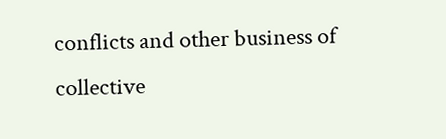conflicts and other business of collective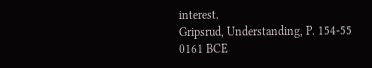interest.
Gripsrud, Understanding, P. 154-55
0161 BCE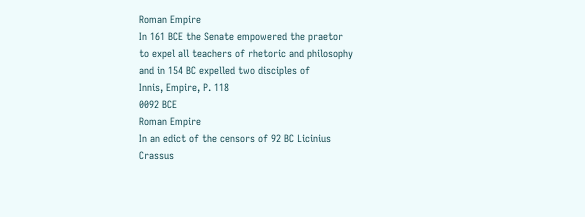Roman Empire
In 161 BCE the Senate empowered the praetor
to expel all teachers of rhetoric and philosophy
and in 154 BC expelled two disciples of
Innis, Empire, P. 118
0092 BCE
Roman Empire
In an edict of the censors of 92 BC Licinius
Crassus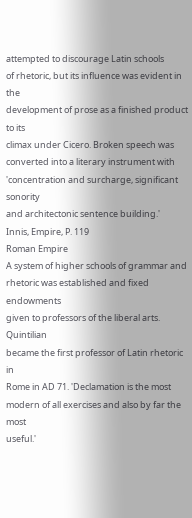attempted to discourage Latin schools
of rhetoric, but its influence was evident in the
development of prose as a finished product to its
climax under Cicero. Broken speech was
converted into a literary instrument with
'concentration and surcharge, significant sonority
and architectonic sentence building.'
Innis, Empire, P. 119
Roman Empire
A system of higher schools of grammar and
rhetoric was established and fixed endowments
given to professors of the liberal arts. Quintilian
became the first professor of Latin rhetoric in
Rome in AD 71. 'Declamation is the most
modern of all exercises and also by far the most
useful.'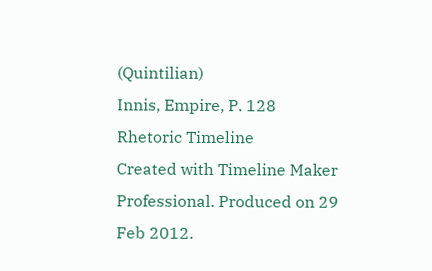(Quintilian)
Innis, Empire, P. 128
Rhetoric Timeline
Created with Timeline Maker Professional. Produced on 29 Feb 2012.